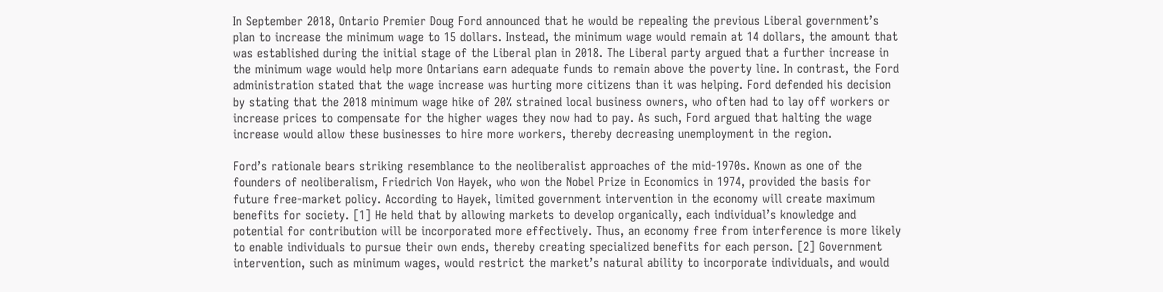In September 2018, Ontario Premier Doug Ford announced that he would be repealing the previous Liberal government’s plan to increase the minimum wage to 15 dollars. Instead, the minimum wage would remain at 14 dollars, the amount that was established during the initial stage of the Liberal plan in 2018. The Liberal party argued that a further increase in the minimum wage would help more Ontarians earn adequate funds to remain above the poverty line. In contrast, the Ford administration stated that the wage increase was hurting more citizens than it was helping. Ford defended his decision by stating that the 2018 minimum wage hike of 20% strained local business owners, who often had to lay off workers or increase prices to compensate for the higher wages they now had to pay. As such, Ford argued that halting the wage increase would allow these businesses to hire more workers, thereby decreasing unemployment in the region.

Ford’s rationale bears striking resemblance to the neoliberalist approaches of the mid-1970s. Known as one of the founders of neoliberalism, Friedrich Von Hayek, who won the Nobel Prize in Economics in 1974, provided the basis for future free-market policy. According to Hayek, limited government intervention in the economy will create maximum benefits for society. [1] He held that by allowing markets to develop organically, each individual’s knowledge and potential for contribution will be incorporated more effectively. Thus, an economy free from interference is more likely to enable individuals to pursue their own ends, thereby creating specialized benefits for each person. [2] Government intervention, such as minimum wages, would restrict the market’s natural ability to incorporate individuals, and would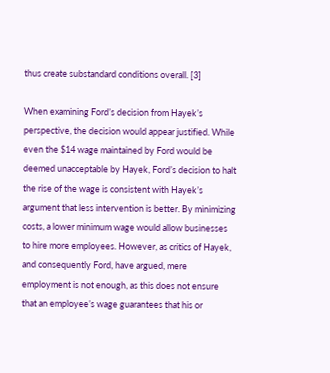thus create substandard conditions overall. [3]

When examining Ford’s decision from Hayek’s perspective, the decision would appear justified. While even the $14 wage maintained by Ford would be deemed unacceptable by Hayek, Ford’s decision to halt the rise of the wage is consistent with Hayek’s argument that less intervention is better. By minimizing costs, a lower minimum wage would allow businesses to hire more employees. However, as critics of Hayek, and consequently Ford, have argued, mere employment is not enough, as this does not ensure that an employee’s wage guarantees that his or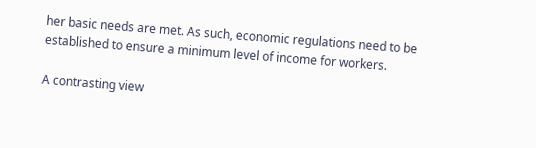her basic needs are met. As such, economic regulations need to be established to ensure a minimum level of income for workers.

A contrasting view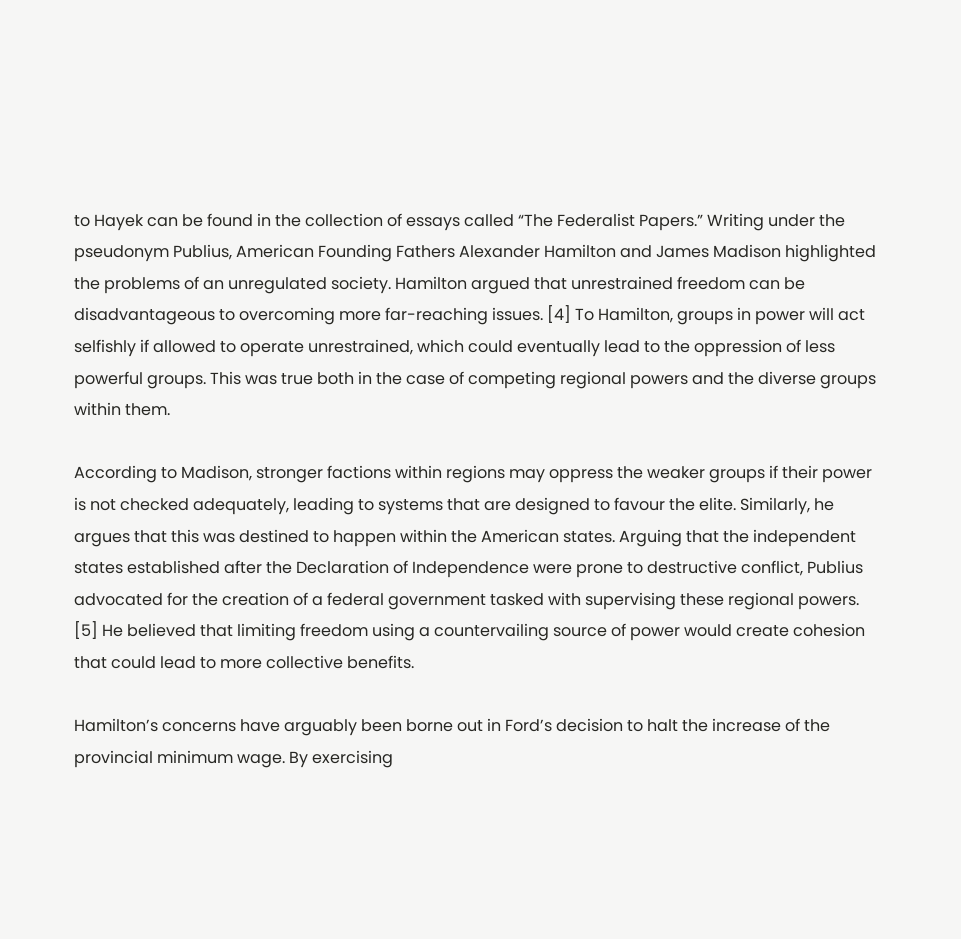to Hayek can be found in the collection of essays called “The Federalist Papers.” Writing under the pseudonym Publius, American Founding Fathers Alexander Hamilton and James Madison highlighted the problems of an unregulated society. Hamilton argued that unrestrained freedom can be disadvantageous to overcoming more far-reaching issues. [4] To Hamilton, groups in power will act selfishly if allowed to operate unrestrained, which could eventually lead to the oppression of less powerful groups. This was true both in the case of competing regional powers and the diverse groups within them.

According to Madison, stronger factions within regions may oppress the weaker groups if their power is not checked adequately, leading to systems that are designed to favour the elite. Similarly, he argues that this was destined to happen within the American states. Arguing that the independent states established after the Declaration of Independence were prone to destructive conflict, Publius advocated for the creation of a federal government tasked with supervising these regional powers. [5] He believed that limiting freedom using a countervailing source of power would create cohesion that could lead to more collective benefits.

Hamilton’s concerns have arguably been borne out in Ford’s decision to halt the increase of the provincial minimum wage. By exercising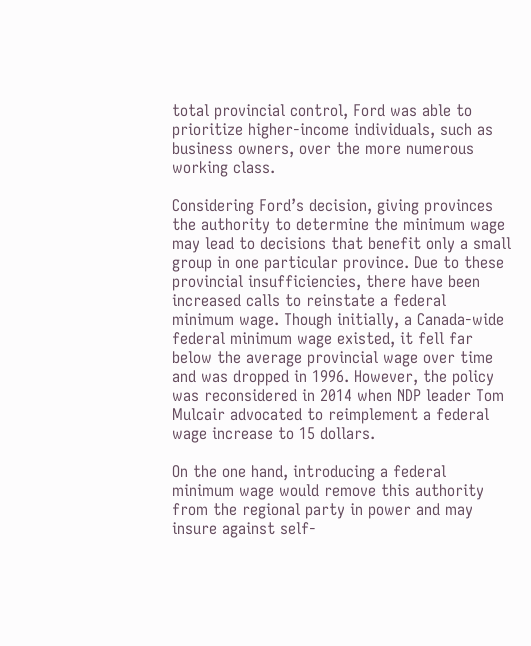total provincial control, Ford was able to prioritize higher-income individuals, such as business owners, over the more numerous working class.

Considering Ford’s decision, giving provinces the authority to determine the minimum wage may lead to decisions that benefit only a small group in one particular province. Due to these provincial insufficiencies, there have been increased calls to reinstate a federal minimum wage. Though initially, a Canada-wide federal minimum wage existed, it fell far below the average provincial wage over time and was dropped in 1996. However, the policy was reconsidered in 2014 when NDP leader Tom Mulcair advocated to reimplement a federal wage increase to 15 dollars.

On the one hand, introducing a federal minimum wage would remove this authority from the regional party in power and may insure against self-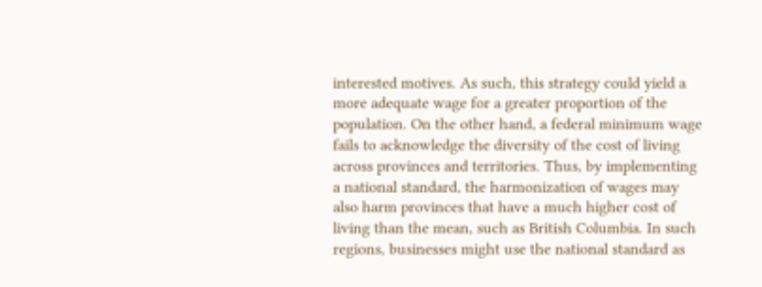interested motives. As such, this strategy could yield a more adequate wage for a greater proportion of the population. On the other hand, a federal minimum wage fails to acknowledge the diversity of the cost of living across provinces and territories. Thus, by implementing a national standard, the harmonization of wages may also harm provinces that have a much higher cost of living than the mean, such as British Columbia. In such regions, businesses might use the national standard as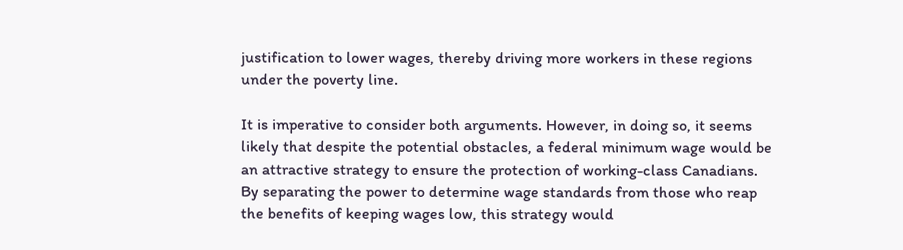justification to lower wages, thereby driving more workers in these regions under the poverty line.

It is imperative to consider both arguments. However, in doing so, it seems likely that despite the potential obstacles, a federal minimum wage would be an attractive strategy to ensure the protection of working-class Canadians. By separating the power to determine wage standards from those who reap the benefits of keeping wages low, this strategy would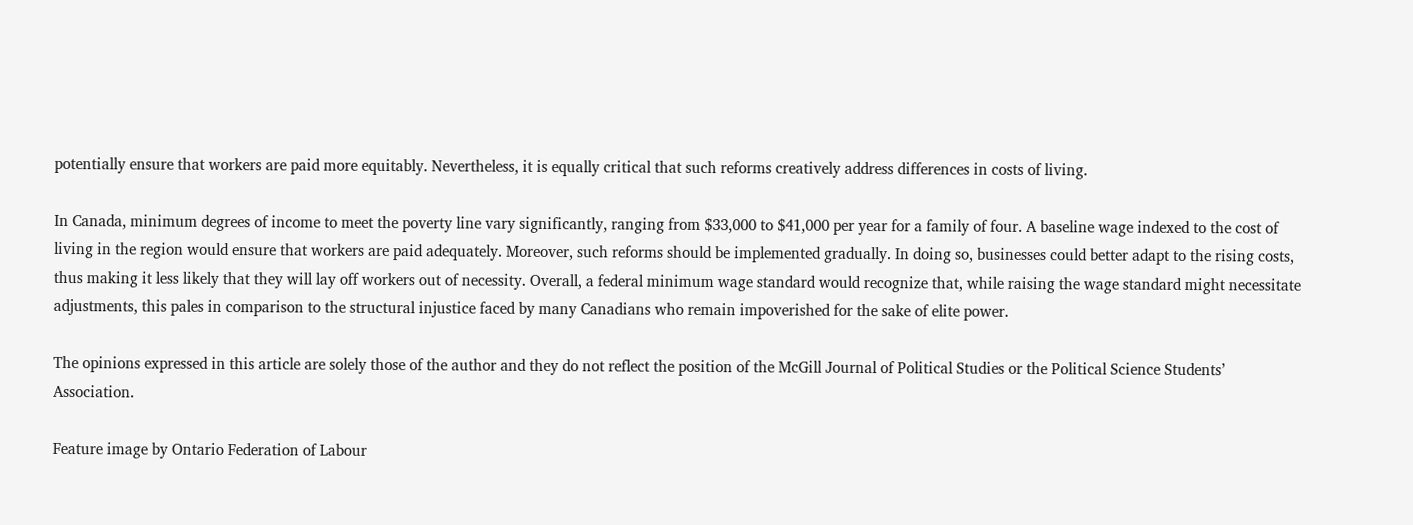potentially ensure that workers are paid more equitably. Nevertheless, it is equally critical that such reforms creatively address differences in costs of living.

In Canada, minimum degrees of income to meet the poverty line vary significantly, ranging from $33,000 to $41,000 per year for a family of four. A baseline wage indexed to the cost of living in the region would ensure that workers are paid adequately. Moreover, such reforms should be implemented gradually. In doing so, businesses could better adapt to the rising costs, thus making it less likely that they will lay off workers out of necessity. Overall, a federal minimum wage standard would recognize that, while raising the wage standard might necessitate adjustments, this pales in comparison to the structural injustice faced by many Canadians who remain impoverished for the sake of elite power.

The opinions expressed in this article are solely those of the author and they do not reflect the position of the McGill Journal of Political Studies or the Political Science Students’ Association.

Feature image by Ontario Federation of Labour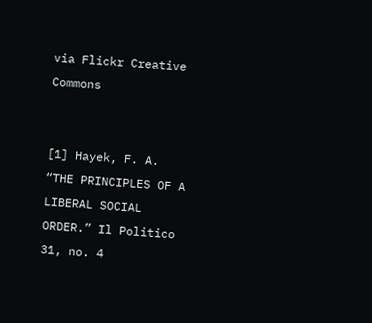via Flickr Creative Commons


[1] Hayek, F. A. “THE PRINCIPLES OF A LIBERAL SOCIAL ORDER.” Il Politico 31, no. 4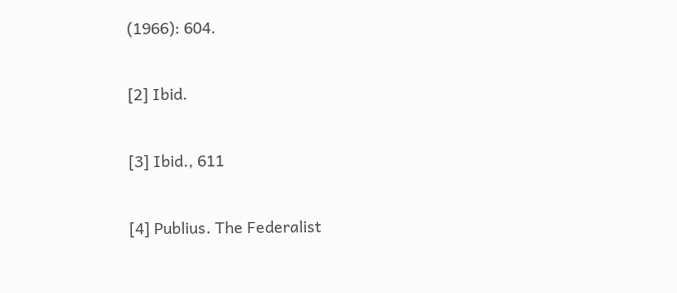(1966): 604.

[2] Ibid.

[3] Ibid., 611

[4] Publius. The Federalist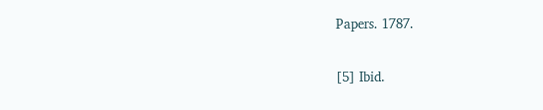Papers. 1787.

[5] Ibid.